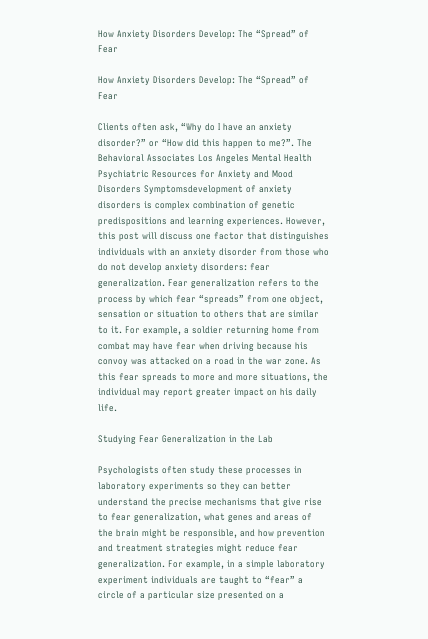How Anxiety Disorders Develop: The “Spread” of Fear

How Anxiety Disorders Develop: The “Spread” of Fear

Clients often ask, “Why do I have an anxiety disorder?” or “How did this happen to me?”. The Behavioral Associates Los Angeles Mental Health Psychiatric Resources for Anxiety and Mood Disorders Symptomsdevelopment of anxiety disorders is complex combination of genetic predispositions and learning experiences. However, this post will discuss one factor that distinguishes individuals with an anxiety disorder from those who do not develop anxiety disorders: fear generalization. Fear generalization refers to the process by which fear “spreads” from one object, sensation or situation to others that are similar to it. For example, a soldier returning home from combat may have fear when driving because his convoy was attacked on a road in the war zone. As this fear spreads to more and more situations, the individual may report greater impact on his daily life.

Studying Fear Generalization in the Lab

Psychologists often study these processes in laboratory experiments so they can better understand the precise mechanisms that give rise to fear generalization, what genes and areas of the brain might be responsible, and how prevention and treatment strategies might reduce fear generalization. For example, in a simple laboratory experiment individuals are taught to “fear” a circle of a particular size presented on a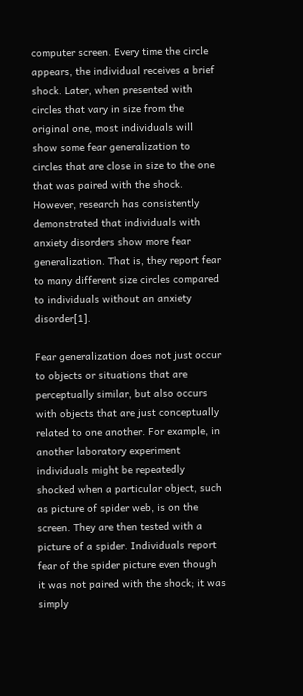computer screen. Every time the circle appears, the individual receives a brief shock. Later, when presented with circles that vary in size from the original one, most individuals will show some fear generalization to circles that are close in size to the one that was paired with the shock. However, research has consistently demonstrated that individuals with anxiety disorders show more fear generalization. That is, they report fear to many different size circles compared to individuals without an anxiety disorder[1].

Fear generalization does not just occur to objects or situations that are perceptually similar, but also occurs with objects that are just conceptually related to one another. For example, in another laboratory experiment individuals might be repeatedly shocked when a particular object, such as picture of spider web, is on the screen. They are then tested with a picture of a spider. Individuals report fear of the spider picture even though it was not paired with the shock; it was simply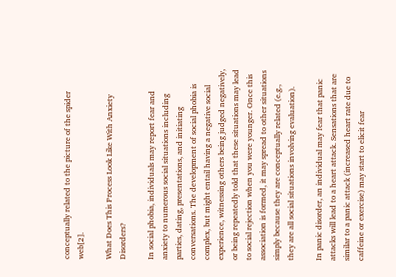conceptually related to the picture of the spider web[2].

What Does This Process Look Like With Anxiety Disorders?

In social phobia, individuals may report fear and anxiety to numerous social situations including parties, dating, presentations, and initiating conversations. The development of social phobia is complex, but might entail having a negative social experience, witnessing others being judged negatively, or being repeatedly told that these situations may lead to social rejection when you were younger. Once this association is formed, it may spread to other situations simply because they are conceptually related (e.g., they are all social situations involving evaluation).

In panic disorder, an individual may fear that panic attacks will lead to a heart attack. Sensations that are similar to a panic attack (increased heart rate due to caffeine or exercise) may start to elicit fear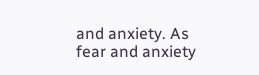and anxiety. As fear and anxiety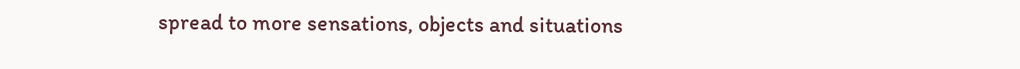spread to more sensations, objects and situations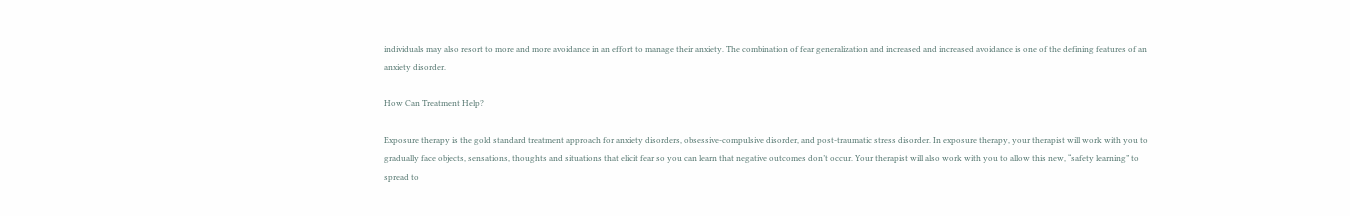individuals may also resort to more and more avoidance in an effort to manage their anxiety. The combination of fear generalization and increased and increased avoidance is one of the defining features of an anxiety disorder.

How Can Treatment Help?

Exposure therapy is the gold standard treatment approach for anxiety disorders, obsessive-compulsive disorder, and post-traumatic stress disorder. In exposure therapy, your therapist will work with you to gradually face objects, sensations, thoughts and situations that elicit fear so you can learn that negative outcomes don’t occur. Your therapist will also work with you to allow this new, “safety learning” to spread to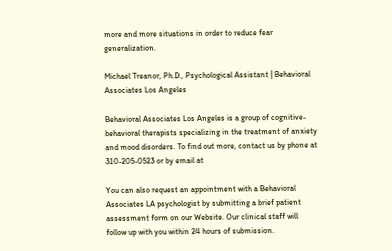more and more situations in order to reduce fear generalization.

Michael Treanor, Ph.D., Psychological Assistant | Behavioral Associates Los Angeles

Behavioral Associates Los Angeles is a group of cognitive-behavioral therapists specializing in the treatment of anxiety and mood disorders. To find out more, contact us by phone at 310-205-0523 or by email at

You can also request an appointment with a Behavioral Associates LA psychologist by submitting a brief patient assessment form on our Website. Our clinical staff will follow up with you within 24 hours of submission.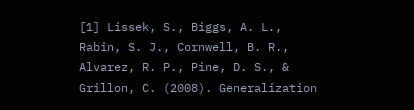[1] Lissek, S., Biggs, A. L., Rabin, S. J., Cornwell, B. R., Alvarez, R. P., Pine, D. S., & Grillon, C. (2008). Generalization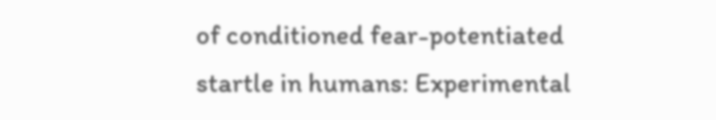of conditioned fear-potentiated startle in humans: Experimental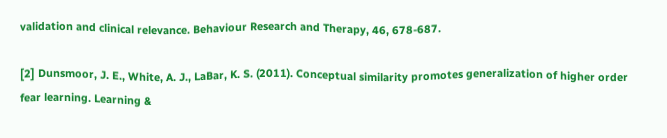validation and clinical relevance. Behaviour Research and Therapy, 46, 678-687.

[2] Dunsmoor, J. E., White, A. J., LaBar, K. S. (2011). Conceptual similarity promotes generalization of higher order fear learning. Learning &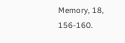Memory, 18, 156-160.